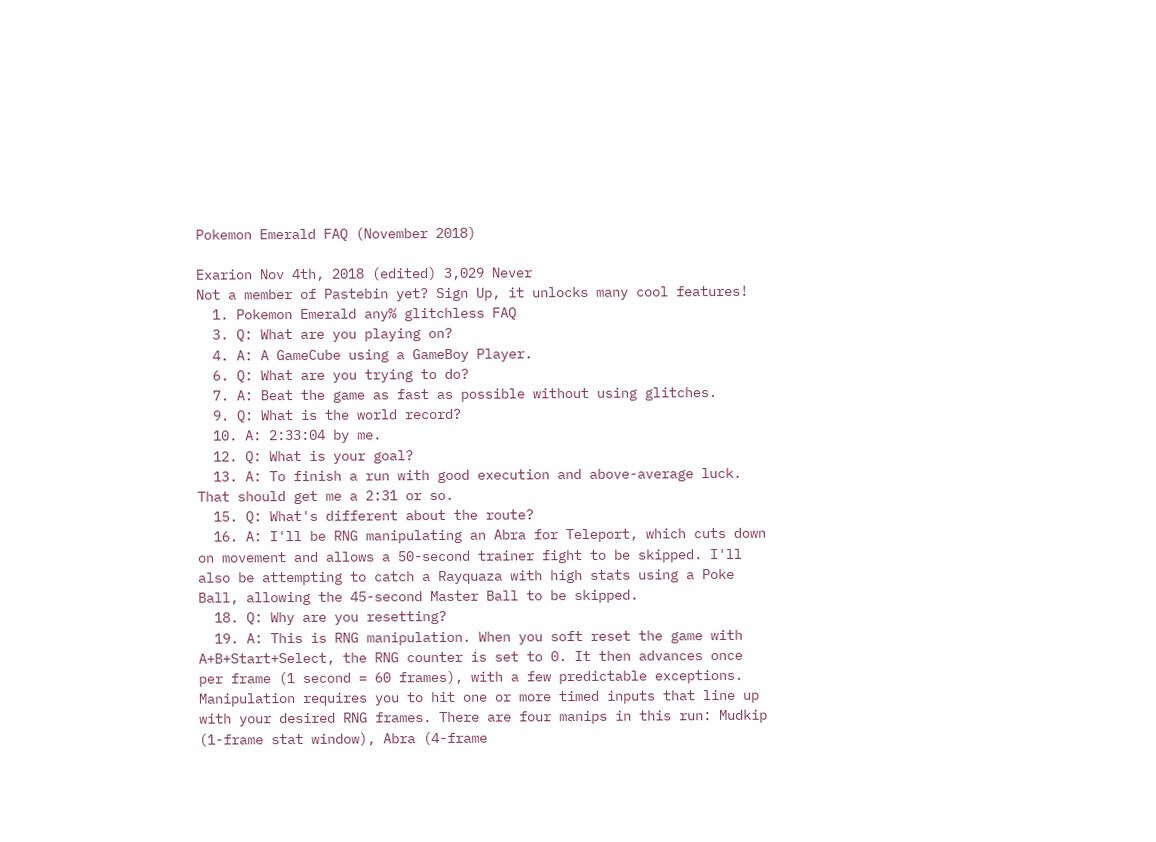Pokemon Emerald FAQ (November 2018)

Exarion Nov 4th, 2018 (edited) 3,029 Never
Not a member of Pastebin yet? Sign Up, it unlocks many cool features!
  1. Pokemon Emerald any% glitchless FAQ
  3. Q: What are you playing on?
  4. A: A GameCube using a GameBoy Player.
  6. Q: What are you trying to do?
  7. A: Beat the game as fast as possible without using glitches.
  9. Q: What is the world record?
  10. A: 2:33:04 by me.
  12. Q: What is your goal?
  13. A: To finish a run with good execution and above-average luck. That should get me a 2:31 or so.
  15. Q: What's different about the route?
  16. A: I'll be RNG manipulating an Abra for Teleport, which cuts down on movement and allows a 50-second trainer fight to be skipped. I'll also be attempting to catch a Rayquaza with high stats using a Poke Ball, allowing the 45-second Master Ball to be skipped.
  18. Q: Why are you resetting?
  19. A: This is RNG manipulation. When you soft reset the game with A+B+Start+Select, the RNG counter is set to 0. It then advances once per frame (1 second = 60 frames), with a few predictable exceptions. Manipulation requires you to hit one or more timed inputs that line up with your desired RNG frames. There are four manips in this run: Mudkip (1-frame stat window), Abra (4-frame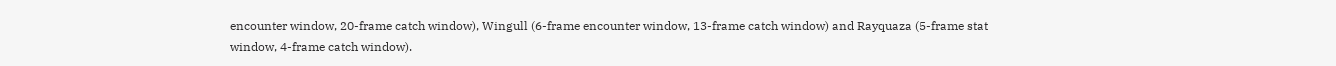encounter window, 20-frame catch window), Wingull (6-frame encounter window, 13-frame catch window) and Rayquaza (5-frame stat window, 4-frame catch window).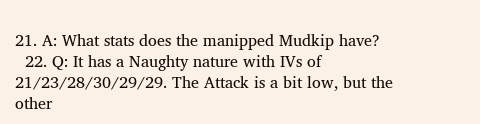21. A: What stats does the manipped Mudkip have?
  22. Q: It has a Naughty nature with IVs of 21/23/28/30/29/29. The Attack is a bit low, but the other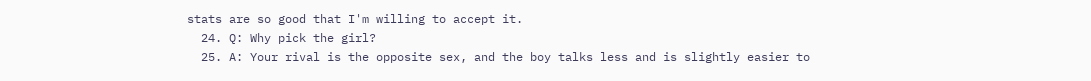stats are so good that I'm willing to accept it.
  24. Q: Why pick the girl?
  25. A: Your rival is the opposite sex, and the boy talks less and is slightly easier to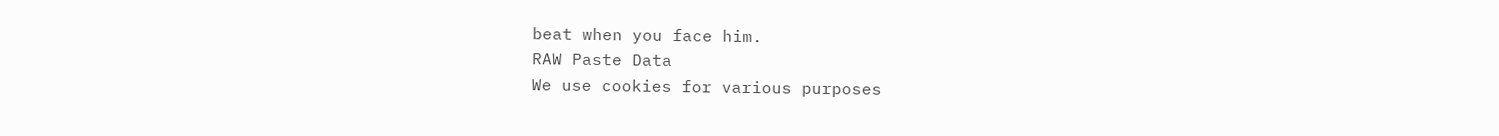beat when you face him.
RAW Paste Data
We use cookies for various purposes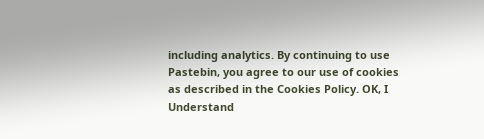including analytics. By continuing to use Pastebin, you agree to our use of cookies as described in the Cookies Policy. OK, I Understand